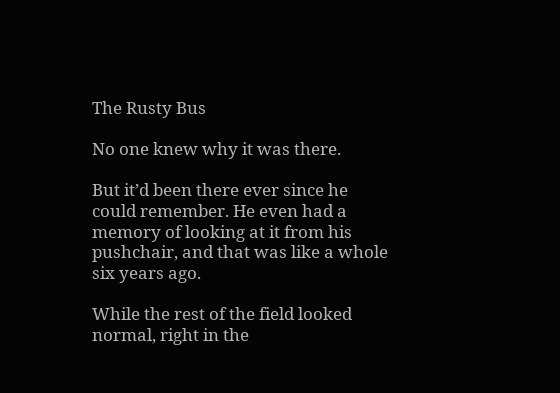The Rusty Bus

No one knew why it was there.

But it’d been there ever since he could remember. He even had a memory of looking at it from his pushchair, and that was like a whole six years ago.

While the rest of the field looked normal, right in the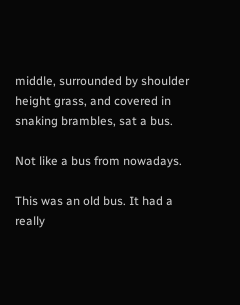middle, surrounded by shoulder height grass, and covered in snaking brambles, sat a bus.

Not like a bus from nowadays.

This was an old bus. It had a really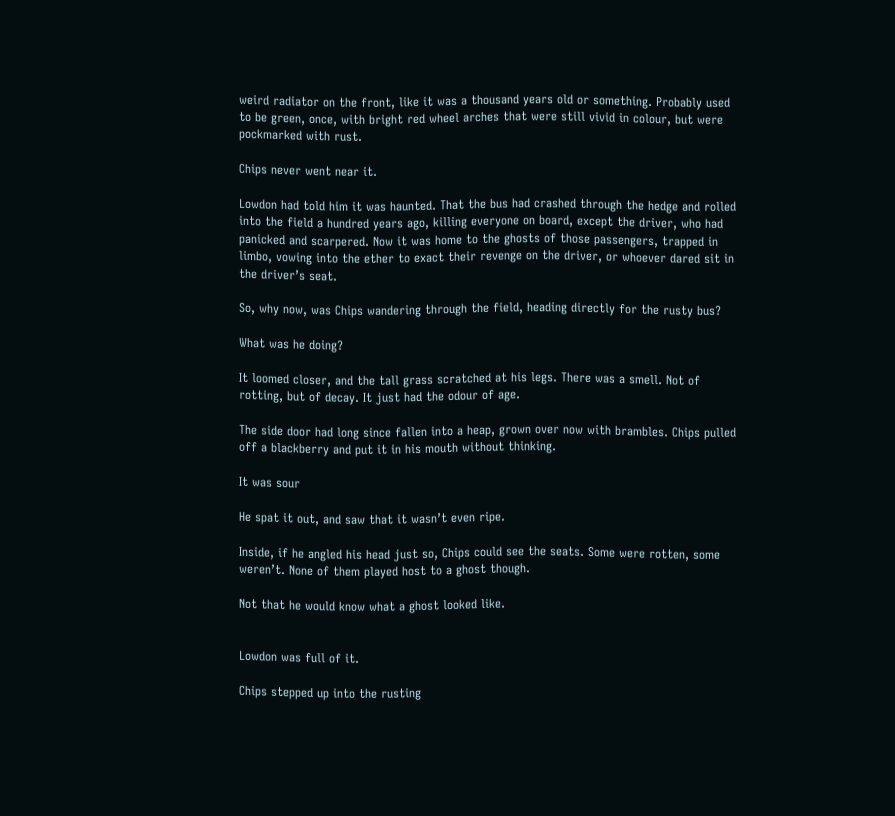weird radiator on the front, like it was a thousand years old or something. Probably used to be green, once, with bright red wheel arches that were still vivid in colour, but were pockmarked with rust.

Chips never went near it.

Lowdon had told him it was haunted. That the bus had crashed through the hedge and rolled into the field a hundred years ago, killing everyone on board, except the driver, who had panicked and scarpered. Now it was home to the ghosts of those passengers, trapped in limbo, vowing into the ether to exact their revenge on the driver, or whoever dared sit in the driver’s seat.

So, why now, was Chips wandering through the field, heading directly for the rusty bus?

What was he doing?

It loomed closer, and the tall grass scratched at his legs. There was a smell. Not of rotting, but of decay. It just had the odour of age.

The side door had long since fallen into a heap, grown over now with brambles. Chips pulled off a blackberry and put it in his mouth without thinking.

It was sour

He spat it out, and saw that it wasn’t even ripe.

Inside, if he angled his head just so, Chips could see the seats. Some were rotten, some weren’t. None of them played host to a ghost though.

Not that he would know what a ghost looked like.


Lowdon was full of it.

Chips stepped up into the rusting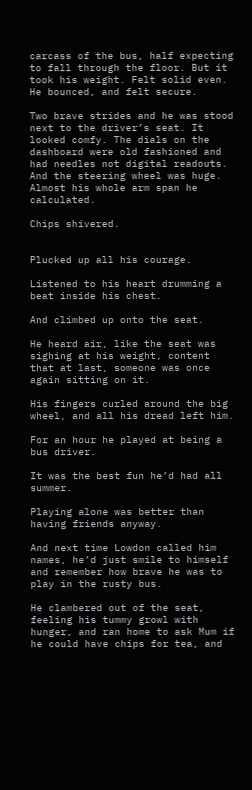carcass of the bus, half expecting to fall through the floor. But it took his weight. Felt solid even. He bounced, and felt secure.

Two brave strides and he was stood next to the driver’s seat. It looked comfy. The dials on the dashboard were old fashioned and had needles not digital readouts. And the steering wheel was huge. Almost his whole arm span he calculated.

Chips shivered.


Plucked up all his courage.

Listened to his heart drumming a beat inside his chest.

And climbed up onto the seat.

He heard air, like the seat was sighing at his weight, content that at last, someone was once again sitting on it.

His fingers curled around the big wheel, and all his dread left him.

For an hour he played at being a bus driver.

It was the best fun he’d had all summer.

Playing alone was better than having friends anyway.

And next time Lowdon called him names, he’d just smile to himself and remember how brave he was to play in the rusty bus.

He clambered out of the seat, feeling his tummy growl with hunger, and ran home to ask Mum if he could have chips for tea, and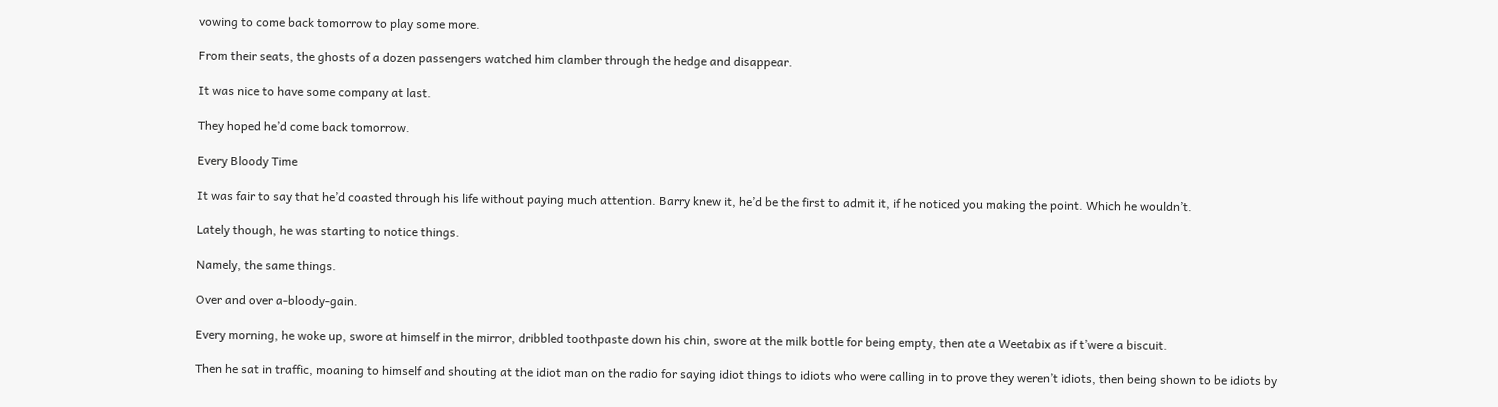vowing to come back tomorrow to play some more.

From their seats, the ghosts of a dozen passengers watched him clamber through the hedge and disappear.

It was nice to have some company at last.

They hoped he’d come back tomorrow.

Every Bloody Time

It was fair to say that he’d coasted through his life without paying much attention. Barry knew it, he’d be the first to admit it, if he noticed you making the point. Which he wouldn’t.

Lately though, he was starting to notice things.

Namely, the same things.

Over and over a-bloody-gain.

Every morning, he woke up, swore at himself in the mirror, dribbled toothpaste down his chin, swore at the milk bottle for being empty, then ate a Weetabix as if t’were a biscuit.

Then he sat in traffic, moaning to himself and shouting at the idiot man on the radio for saying idiot things to idiots who were calling in to prove they weren’t idiots, then being shown to be idiots by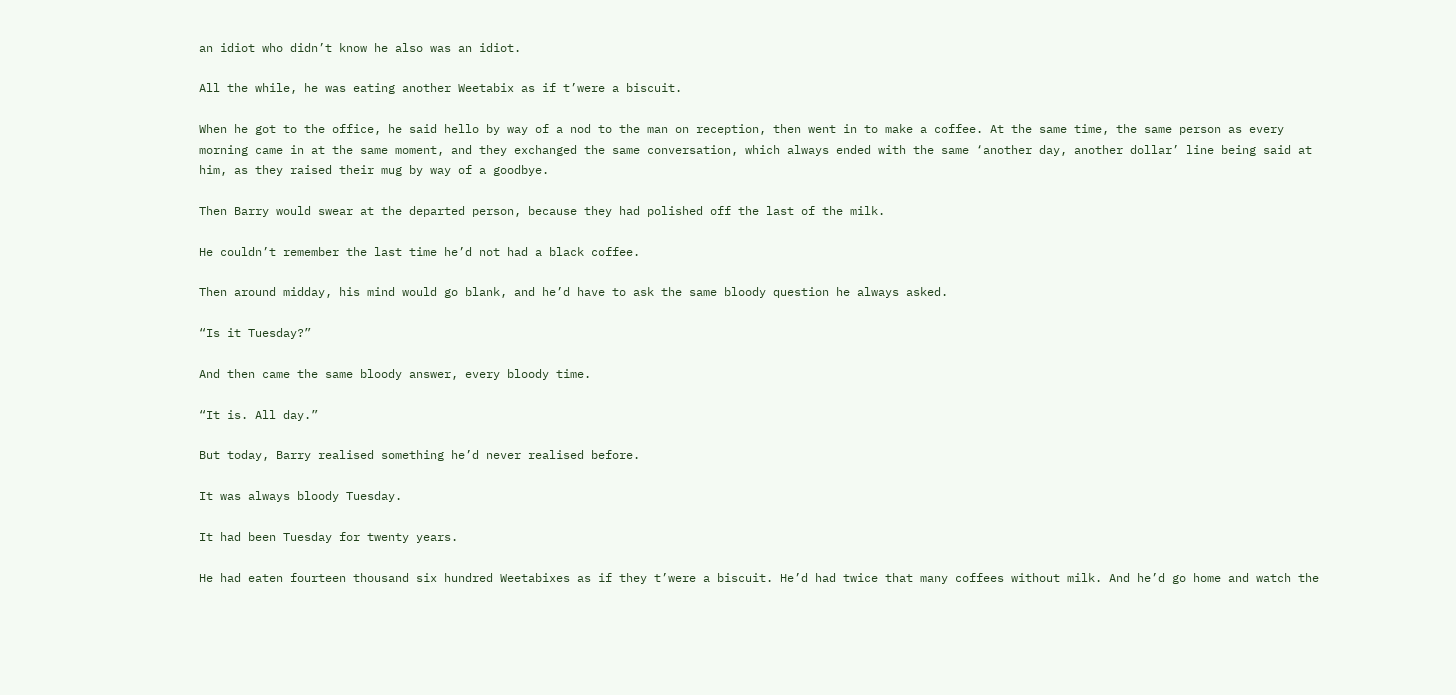an idiot who didn’t know he also was an idiot.

All the while, he was eating another Weetabix as if t’were a biscuit.

When he got to the office, he said hello by way of a nod to the man on reception, then went in to make a coffee. At the same time, the same person as every morning came in at the same moment, and they exchanged the same conversation, which always ended with the same ‘another day, another dollar’ line being said at him, as they raised their mug by way of a goodbye.

Then Barry would swear at the departed person, because they had polished off the last of the milk.

He couldn’t remember the last time he’d not had a black coffee.

Then around midday, his mind would go blank, and he’d have to ask the same bloody question he always asked.

“Is it Tuesday?”

And then came the same bloody answer, every bloody time.

“It is. All day.”

But today, Barry realised something he’d never realised before.

It was always bloody Tuesday.

It had been Tuesday for twenty years.

He had eaten fourteen thousand six hundred Weetabixes as if they t’were a biscuit. He’d had twice that many coffees without milk. And he’d go home and watch the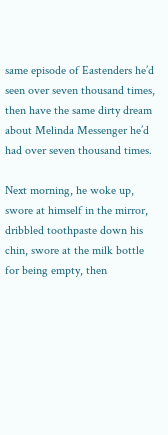same episode of Eastenders he’d seen over seven thousand times, then have the same dirty dream about Melinda Messenger he’d had over seven thousand times.

Next morning, he woke up, swore at himself in the mirror, dribbled toothpaste down his chin, swore at the milk bottle for being empty, then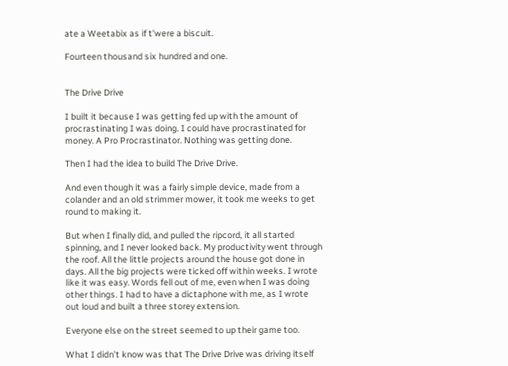ate a Weetabix as if t’were a biscuit.

Fourteen thousand six hundred and one.


The Drive Drive

I built it because I was getting fed up with the amount of procrastinating I was doing. I could have procrastinated for money. A Pro Procrastinator. Nothing was getting done.

Then I had the idea to build The Drive Drive.

And even though it was a fairly simple device, made from a colander and an old strimmer mower, it took me weeks to get round to making it.

But when I finally did, and pulled the ripcord, it all started spinning, and I never looked back. My productivity went through the roof. All the little projects around the house got done in days. All the big projects were ticked off within weeks. I wrote like it was easy. Words fell out of me, even when I was doing other things. I had to have a dictaphone with me, as I wrote out loud and built a three storey extension.

Everyone else on the street seemed to up their game too.

What I didn’t know was that The Drive Drive was driving itself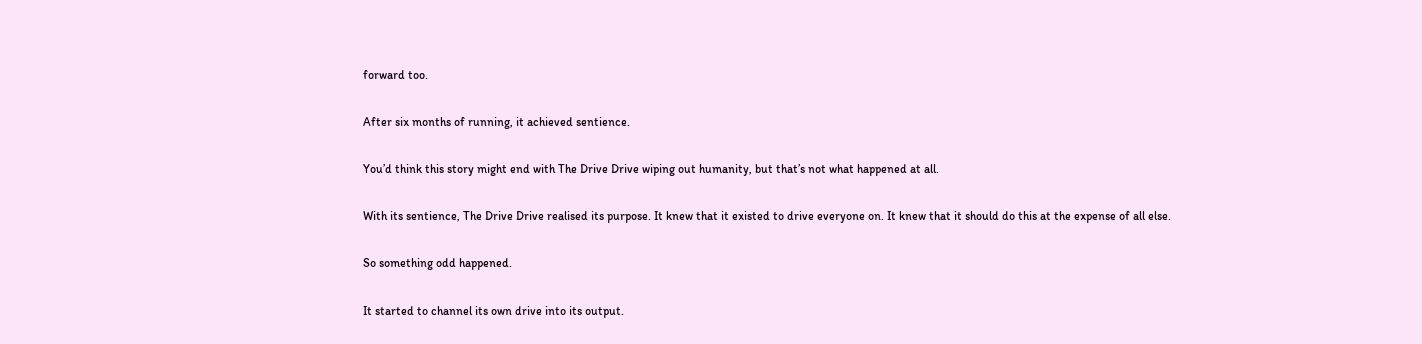forward too.

After six months of running, it achieved sentience.

You’d think this story might end with The Drive Drive wiping out humanity, but that’s not what happened at all.

With its sentience, The Drive Drive realised its purpose. It knew that it existed to drive everyone on. It knew that it should do this at the expense of all else.

So something odd happened.

It started to channel its own drive into its output.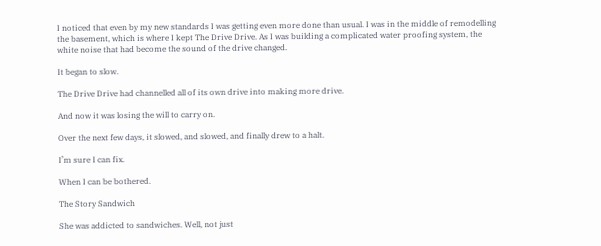I noticed that even by my new standards I was getting even more done than usual. I was in the middle of remodelling the basement, which is where I kept The Drive Drive. As I was building a complicated water proofing system, the white noise that had become the sound of the drive changed.

It began to slow.

The Drive Drive had channelled all of its own drive into making more drive.

And now it was losing the will to carry on.

Over the next few days, it slowed, and slowed, and finally drew to a halt.

I’m sure I can fix.

When I can be bothered.

The Story Sandwich

She was addicted to sandwiches. Well, not just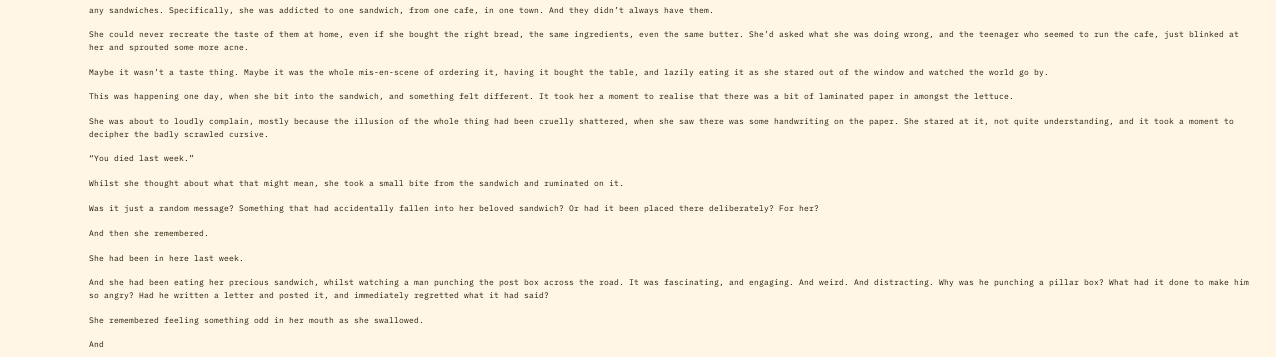any sandwiches. Specifically, she was addicted to one sandwich, from one cafe, in one town. And they didn’t always have them.

She could never recreate the taste of them at home, even if she bought the right bread, the same ingredients, even the same butter. She’d asked what she was doing wrong, and the teenager who seemed to run the cafe, just blinked at her and sprouted some more acne.

Maybe it wasn’t a taste thing. Maybe it was the whole mis-en-scene of ordering it, having it bought the table, and lazily eating it as she stared out of the window and watched the world go by.

This was happening one day, when she bit into the sandwich, and something felt different. It took her a moment to realise that there was a bit of laminated paper in amongst the lettuce.

She was about to loudly complain, mostly because the illusion of the whole thing had been cruelly shattered, when she saw there was some handwriting on the paper. She stared at it, not quite understanding, and it took a moment to decipher the badly scrawled cursive.

“You died last week.”

Whilst she thought about what that might mean, she took a small bite from the sandwich and ruminated on it.

Was it just a random message? Something that had accidentally fallen into her beloved sandwich? Or had it been placed there deliberately? For her?

And then she remembered.

She had been in here last week.

And she had been eating her precious sandwich, whilst watching a man punching the post box across the road. It was fascinating, and engaging. And weird. And distracting. Why was he punching a pillar box? What had it done to make him so angry? Had he written a letter and posted it, and immediately regretted what it had said?

She remembered feeling something odd in her mouth as she swallowed.

And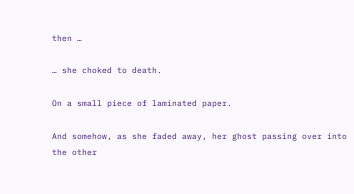then …

… she choked to death.

On a small piece of laminated paper.

And somehow, as she faded away, her ghost passing over into the other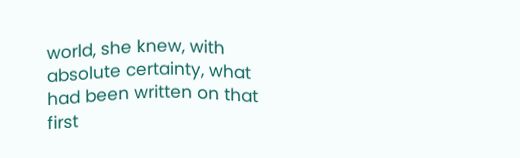world, she knew, with absolute certainty, what had been written on that first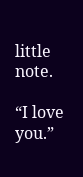little note.

“I love you.”